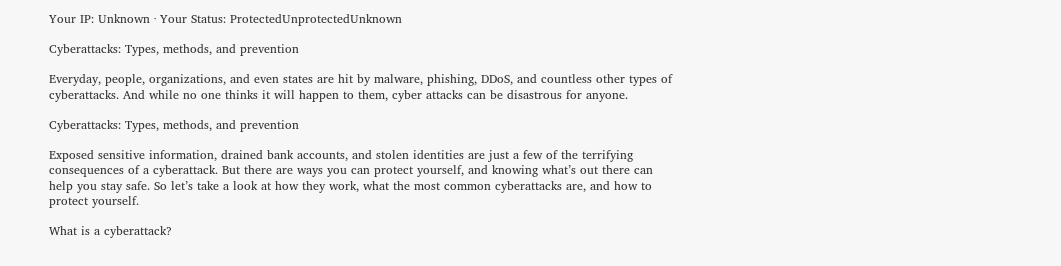Your IP: Unknown · Your Status: ProtectedUnprotectedUnknown

Cyberattacks: Types, methods, and prevention

Everyday, people, organizations, and even states are hit by malware, phishing, DDoS, and countless other types of cyberattacks. And while no one thinks it will happen to them, cyber attacks can be disastrous for anyone.

Cyberattacks: Types, methods, and prevention

Exposed sensitive information, drained bank accounts, and stolen identities are just a few of the terrifying consequences of a cyberattack. But there are ways you can protect yourself, and knowing what’s out there can help you stay safe. So let’s take a look at how they work, what the most common cyberattacks are, and how to protect yourself.

What is a cyberattack?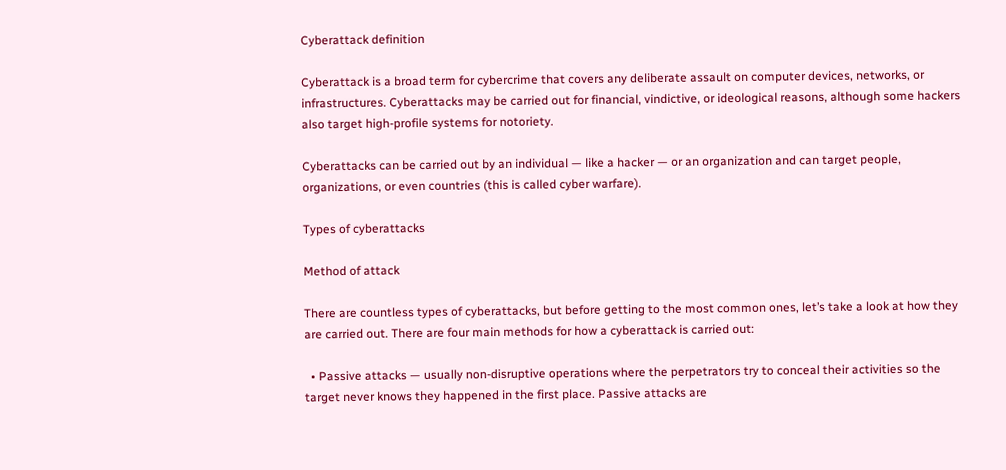Cyberattack definition

Cyberattack is a broad term for cybercrime that covers any deliberate assault on computer devices, networks, or infrastructures. Cyberattacks may be carried out for financial, vindictive, or ideological reasons, although some hackers also target high-profile systems for notoriety.

Cyberattacks can be carried out by an individual — like a hacker — or an organization and can target people, organizations, or even countries (this is called cyber warfare).

Types of cyberattacks

Method of attack

There are countless types of cyberattacks, but before getting to the most common ones, let’s take a look at how they are carried out. There are four main methods for how a cyberattack is carried out:

  • Passive attacks — usually non-disruptive operations where the perpetrators try to conceal their activities so the target never knows they happened in the first place. Passive attacks are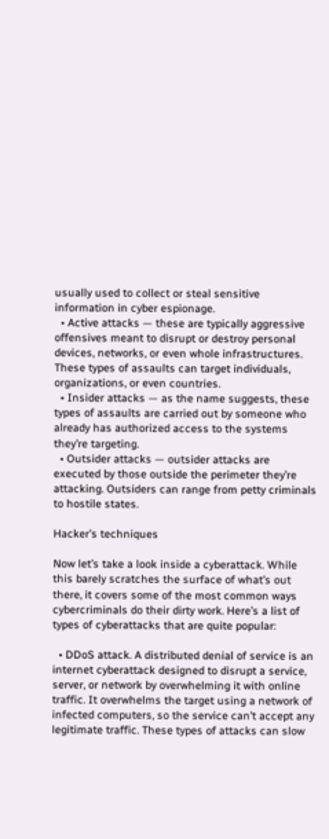usually used to collect or steal sensitive information in cyber espionage.
  • Active attacks — these are typically aggressive offensives meant to disrupt or destroy personal devices, networks, or even whole infrastructures. These types of assaults can target individuals, organizations, or even countries.
  • Insider attacks — as the name suggests, these types of assaults are carried out by someone who already has authorized access to the systems they’re targeting.
  • Outsider attacks — outsider attacks are executed by those outside the perimeter they’re attacking. Outsiders can range from petty criminals to hostile states.

Hacker’s techniques

Now let’s take a look inside a cyberattack. While this barely scratches the surface of what’s out there, it covers some of the most common ways cybercriminals do their dirty work. Here’s a list of types of cyberattacks that are quite popular:

  • DDoS attack. A distributed denial of service is an internet cyberattack designed to disrupt a service, server, or network by overwhelming it with online traffic. It overwhelms the target using a network of infected computers, so the service can’t accept any legitimate traffic. These types of attacks can slow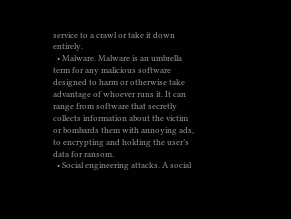service to a crawl or take it down entirely.
  • Malware. Malware is an umbrella term for any malicious software designed to harm or otherwise take advantage of whoever runs it. It can range from software that secretly collects information about the victim or bombards them with annoying ads, to encrypting and holding the user’s data for ransom.
  • Social engineering attacks. A social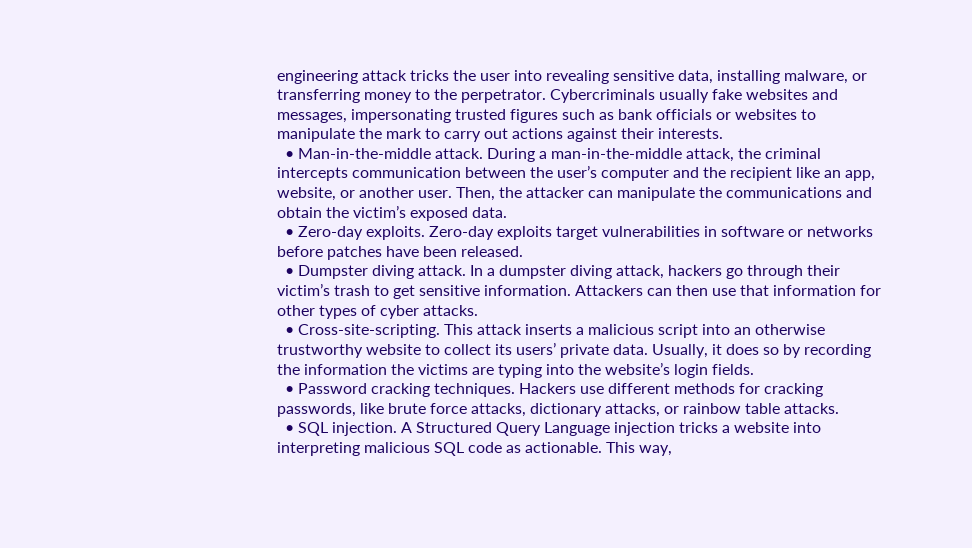engineering attack tricks the user into revealing sensitive data, installing malware, or transferring money to the perpetrator. Cybercriminals usually fake websites and messages, impersonating trusted figures such as bank officials or websites to manipulate the mark to carry out actions against their interests.
  • Man-in-the-middle attack. During a man-in-the-middle attack, the criminal intercepts communication between the user’s computer and the recipient like an app, website, or another user. Then, the attacker can manipulate the communications and obtain the victim’s exposed data.
  • Zero-day exploits. Zero-day exploits target vulnerabilities in software or networks before patches have been released.
  • Dumpster diving attack. In a dumpster diving attack, hackers go through their victim’s trash to get sensitive information. Attackers can then use that information for other types of cyber attacks.
  • Cross-site-scripting. This attack inserts a malicious script into an otherwise trustworthy website to collect its users’ private data. Usually, it does so by recording the information the victims are typing into the website’s login fields.
  • Password cracking techniques. Hackers use different methods for cracking passwords, like brute force attacks, dictionary attacks, or rainbow table attacks.
  • SQL injection. A Structured Query Language injection tricks a website into interpreting malicious SQL code as actionable. This way,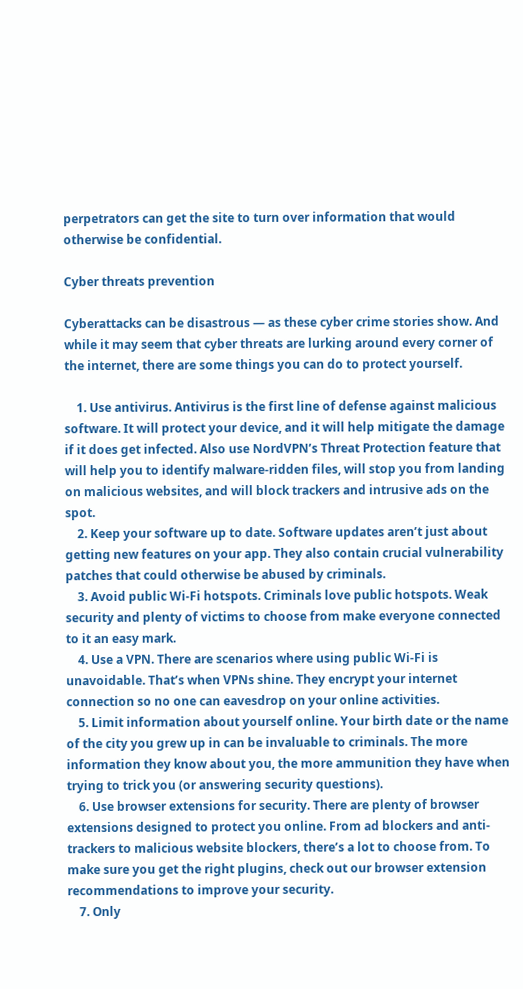perpetrators can get the site to turn over information that would otherwise be confidential.

Cyber threats prevention

Cyberattacks can be disastrous — as these cyber crime stories show. And while it may seem that cyber threats are lurking around every corner of the internet, there are some things you can do to protect yourself.

    1. Use antivirus. Antivirus is the first line of defense against malicious software. It will protect your device, and it will help mitigate the damage if it does get infected. Also use NordVPN’s Threat Protection feature that will help you to identify malware-ridden files, will stop you from landing on malicious websites, and will block trackers and intrusive ads on the spot.
    2. Keep your software up to date. Software updates aren’t just about getting new features on your app. They also contain crucial vulnerability patches that could otherwise be abused by criminals.
    3. Avoid public Wi-Fi hotspots. Criminals love public hotspots. Weak security and plenty of victims to choose from make everyone connected to it an easy mark.
    4. Use a VPN. There are scenarios where using public Wi-Fi is unavoidable. That’s when VPNs shine. They encrypt your internet connection so no one can eavesdrop on your online activities.
    5. Limit information about yourself online. Your birth date or the name of the city you grew up in can be invaluable to criminals. The more information they know about you, the more ammunition they have when trying to trick you (or answering security questions).
    6. Use browser extensions for security. There are plenty of browser extensions designed to protect you online. From ad blockers and anti-trackers to malicious website blockers, there’s a lot to choose from. To make sure you get the right plugins, check out our browser extension recommendations to improve your security.
    7. Only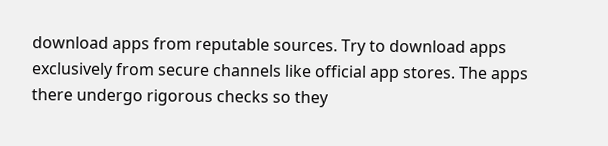download apps from reputable sources. Try to download apps exclusively from secure channels like official app stores. The apps there undergo rigorous checks so they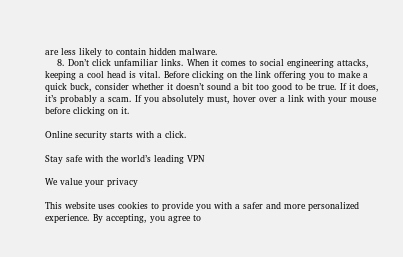are less likely to contain hidden malware.
    8. Don’t click unfamiliar links. When it comes to social engineering attacks, keeping a cool head is vital. Before clicking on the link offering you to make a quick buck, consider whether it doesn’t sound a bit too good to be true. If it does, it’s probably a scam. If you absolutely must, hover over a link with your mouse before clicking on it.

Online security starts with a click.

Stay safe with the world’s leading VPN

We value your privacy

This website uses cookies to provide you with a safer and more personalized experience. By accepting, you agree to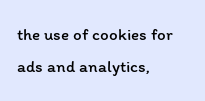the use of cookies for ads and analytics,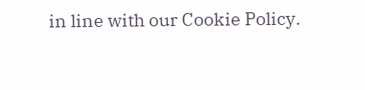in line with our Cookie Policy.